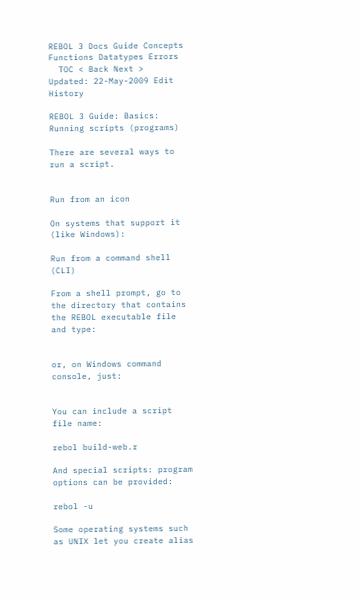REBOL 3 Docs Guide Concepts Functions Datatypes Errors
  TOC < Back Next >   Updated: 22-May-2009 Edit History

REBOL 3 Guide: Basics: Running scripts (programs)

There are several ways to run a script.


Run from an icon

On systems that support it (like Windows):

Run from a command shell (CLI)

From a shell prompt, go to the directory that contains the REBOL executable file and type:


or, on Windows command console, just:


You can include a script file name:

rebol build-web.r

And special scripts: program options can be provided:

rebol -u

Some operating systems such as UNIX let you create alias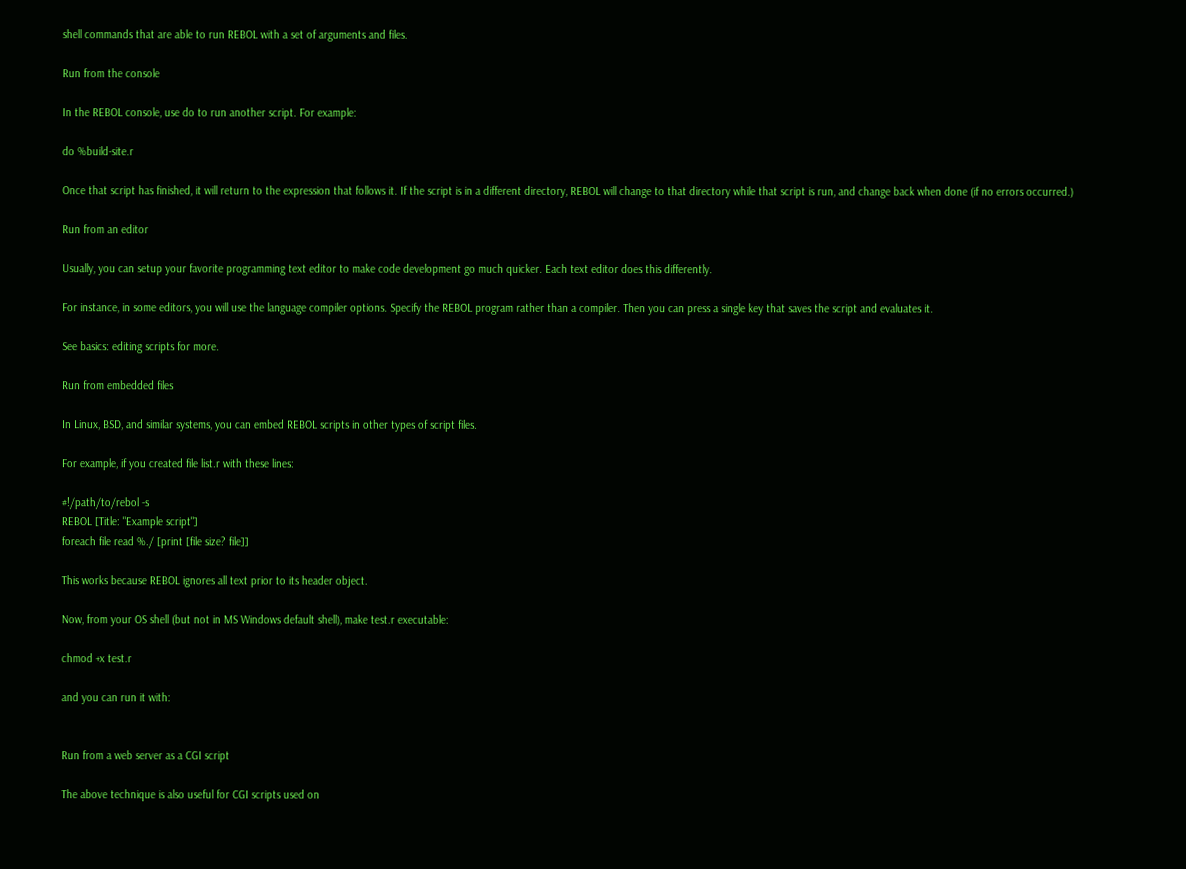shell commands that are able to run REBOL with a set of arguments and files.

Run from the console

In the REBOL console, use do to run another script. For example:

do %build-site.r

Once that script has finished, it will return to the expression that follows it. If the script is in a different directory, REBOL will change to that directory while that script is run, and change back when done (if no errors occurred.)

Run from an editor

Usually, you can setup your favorite programming text editor to make code development go much quicker. Each text editor does this differently.

For instance, in some editors, you will use the language compiler options. Specify the REBOL program rather than a compiler. Then you can press a single key that saves the script and evaluates it.

See basics: editing scripts for more.

Run from embedded files

In Linux, BSD, and similar systems, you can embed REBOL scripts in other types of script files.

For example, if you created file list.r with these lines:

#!/path/to/rebol -s
REBOL [Title: "Example script"]
foreach file read %./ [print [file size? file]]

This works because REBOL ignores all text prior to its header object.

Now, from your OS shell (but not in MS Windows default shell), make test.r executable:

chmod +x test.r

and you can run it with:


Run from a web server as a CGI script

The above technique is also useful for CGI scripts used on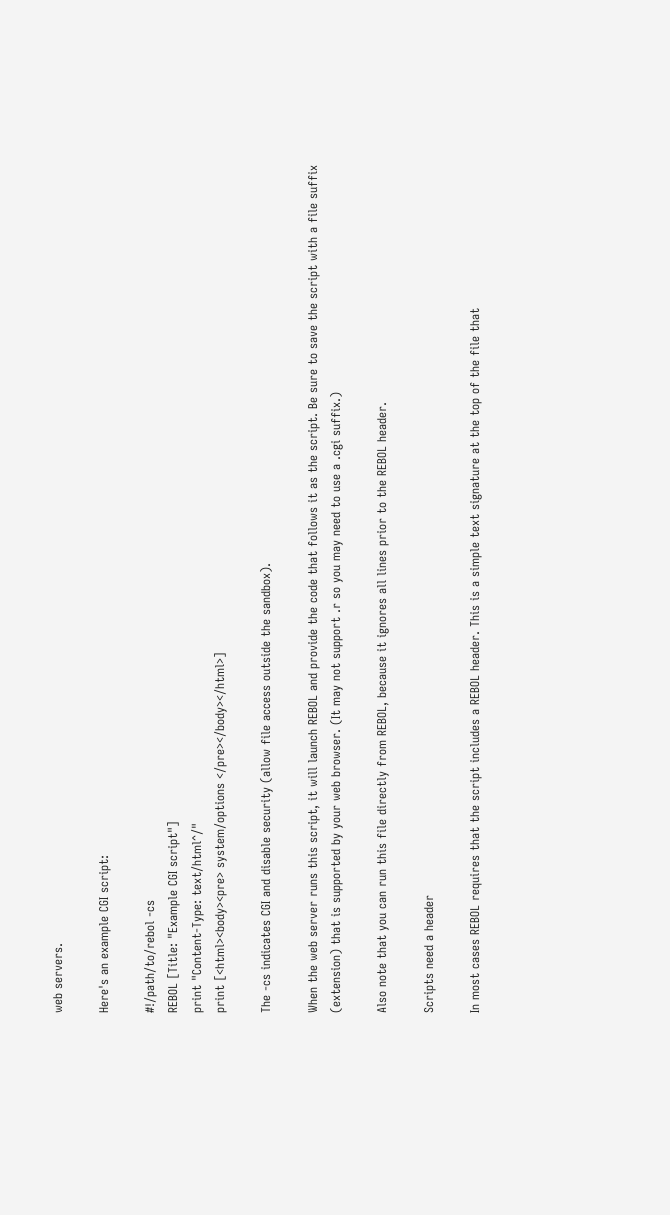web servers.

Here's an example CGI script:

#!/path/to/rebol -cs
REBOL [Title: "Example CGI script"]
print "Content-Type: text/html^/"
print [<html><body><pre> system/options </pre></body></html>]

The -cs indicates CGI and disable security (allow file access outside the sandbox).

When the web server runs this script, it will launch REBOL and provide the code that follows it as the script. Be sure to save the script with a file suffix (extension) that is supported by your web browser. (It may not support .r so you may need to use a .cgi suffix.)

Also note that you can run this file directly from REBOL, because it ignores all lines prior to the REBOL header.

Scripts need a header

In most cases REBOL requires that the script includes a REBOL header. This is a simple text signature at the top of the file that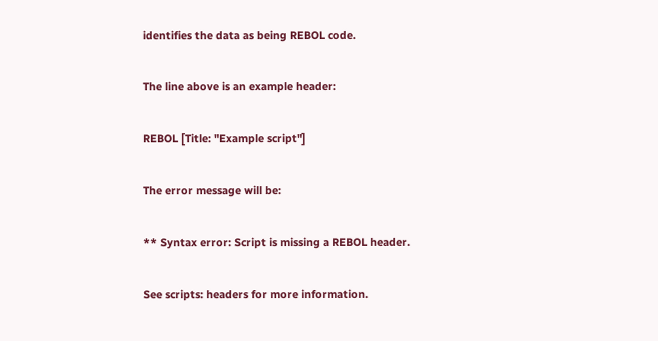identifies the data as being REBOL code.

The line above is an example header:

REBOL [Title: "Example script"]

The error message will be:

** Syntax error: Script is missing a REBOL header.

See scripts: headers for more information.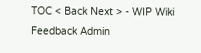TOC < Back Next > - WIP Wiki Feedback Admin